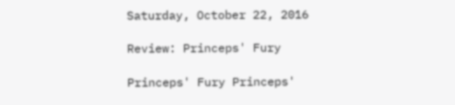Saturday, October 22, 2016

Review: Princeps' Fury

Princeps' Fury Princeps'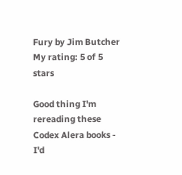Fury by Jim Butcher
My rating: 5 of 5 stars

Good thing I'm rereading these Codex Alera books - I'd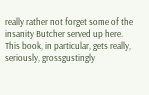really rather not forget some of the insanity Butcher served up here. This book, in particular, gets really, seriously, grossgustingly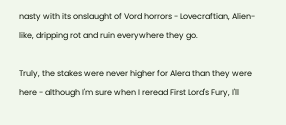nasty with its onslaught of Vord horrors - Lovecraftian, Alien-like, dripping rot and ruin everywhere they go.

Truly, the stakes were never higher for Alera than they were here - although I'm sure when I reread First Lord's Fury, I'll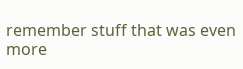remember stuff that was even more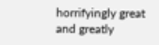horrifyingly great and greatly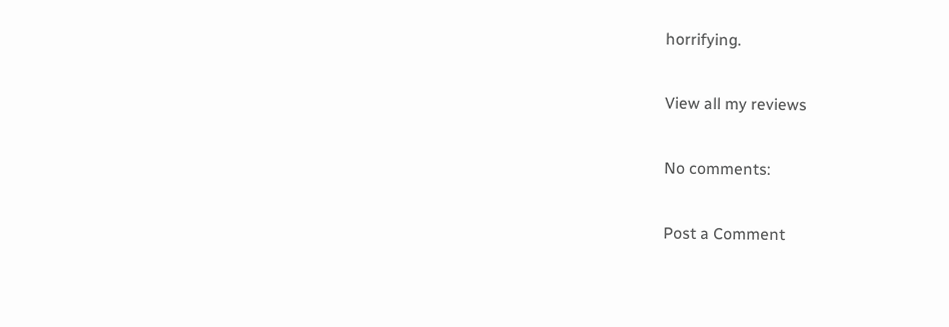horrifying.

View all my reviews

No comments:

Post a Comment